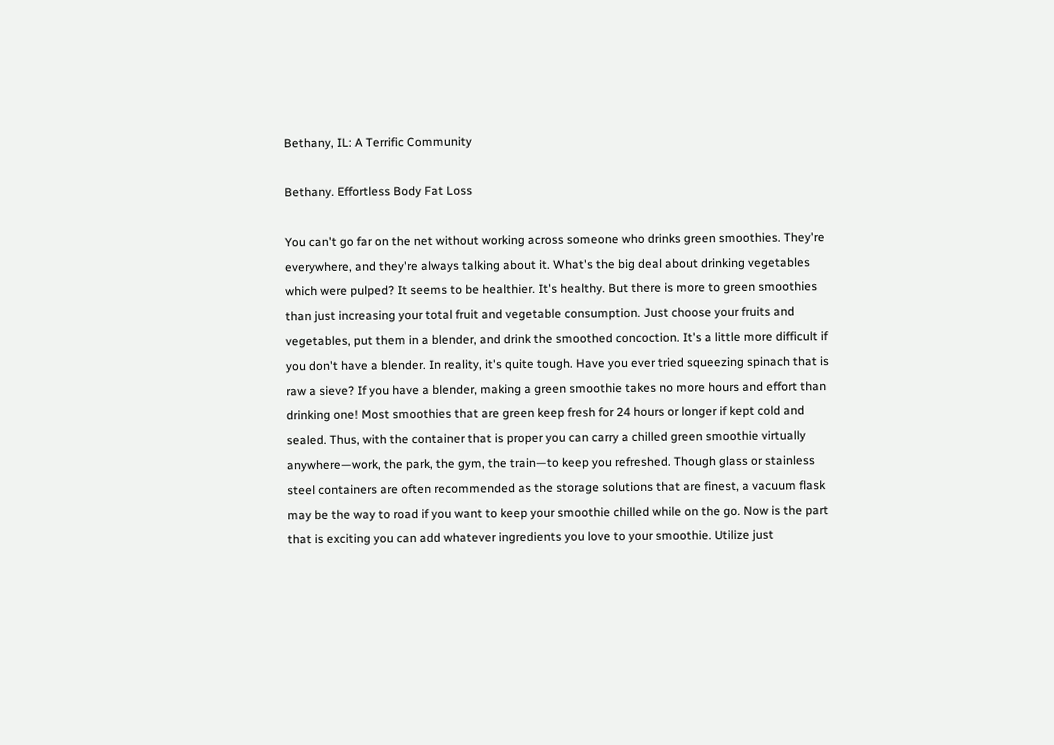Bethany, IL: A Terrific Community

Bethany. Effortless Body Fat Loss

You can't go far on the net without working across someone who drinks green smoothies. They're everywhere, and they're always talking about it. What's the big deal about drinking vegetables which were pulped? It seems to be healthier. It's healthy. But there is more to green smoothies than just increasing your total fruit and vegetable consumption. Just choose your fruits and vegetables, put them in a blender, and drink the smoothed concoction. It's a little more difficult if you don't have a blender. In reality, it's quite tough. Have you ever tried squeezing spinach that is raw a sieve? If you have a blender, making a green smoothie takes no more hours and effort than drinking one! Most smoothies that are green keep fresh for 24 hours or longer if kept cold and sealed. Thus, with the container that is proper you can carry a chilled green smoothie virtually anywhere—work, the park, the gym, the train—to keep you refreshed. Though glass or stainless steel containers are often recommended as the storage solutions that are finest, a vacuum flask may be the way to road if you want to keep your smoothie chilled while on the go. Now is the part that is exciting you can add whatever ingredients you love to your smoothie. Utilize just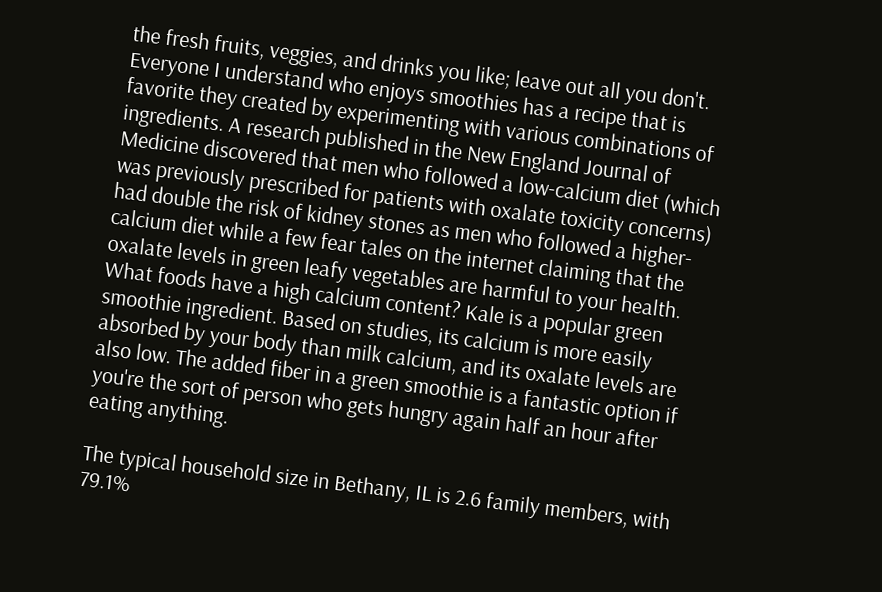the fresh fruits, veggies, and drinks you like; leave out all you don't. Everyone I understand who enjoys smoothies has a recipe that is favorite they created by experimenting with various combinations of ingredients. A research published in the New England Journal of Medicine discovered that men who followed a low-calcium diet (which was previously prescribed for patients with oxalate toxicity concerns) had double the risk of kidney stones as men who followed a higher-calcium diet while a few fear tales on the internet claiming that the oxalate levels in green leafy vegetables are harmful to your health. What foods have a high calcium content? Kale is a popular green smoothie ingredient. Based on studies, its calcium is more easily absorbed by your body than milk calcium, and its oxalate levels are also low. The added fiber in a green smoothie is a fantastic option if you're the sort of person who gets hungry again half an hour after eating anything.

The typical household size in Bethany, IL is 2.6 family members, with 79.1%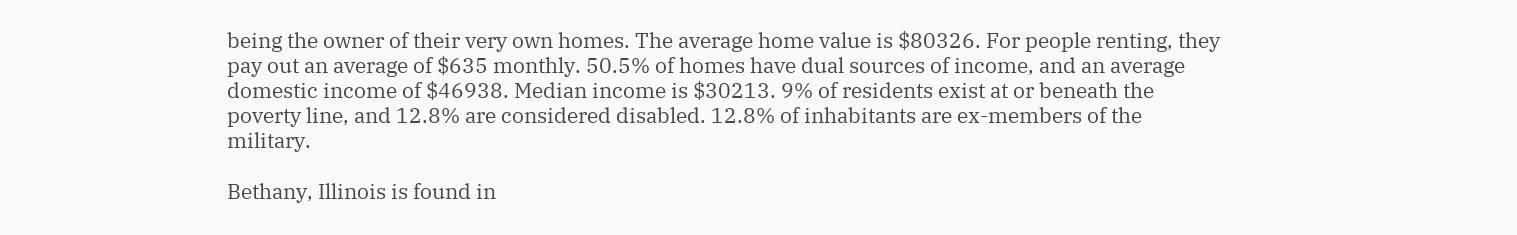being the owner of their very own homes. The average home value is $80326. For people renting, they pay out an average of $635 monthly. 50.5% of homes have dual sources of income, and an average domestic income of $46938. Median income is $30213. 9% of residents exist at or beneath the poverty line, and 12.8% are considered disabled. 12.8% of inhabitants are ex-members of the military.

Bethany, Illinois is found in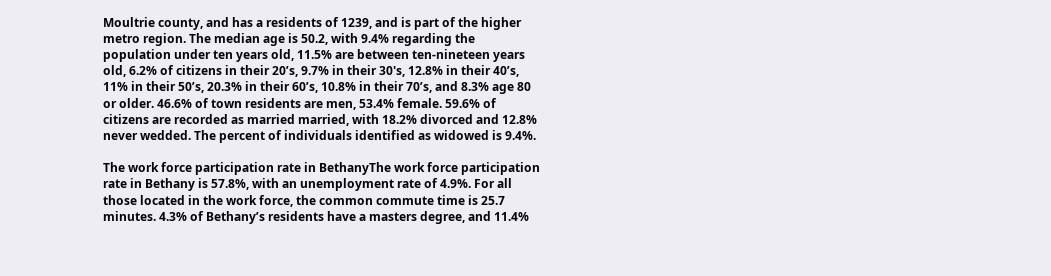Moultrie county, and has a residents of 1239, and is part of the higher metro region. The median age is 50.2, with 9.4% regarding the population under ten years old, 11.5% are between ten-nineteen years old, 6.2% of citizens in their 20’s, 9.7% in their 30's, 12.8% in their 40’s, 11% in their 50’s, 20.3% in their 60’s, 10.8% in their 70’s, and 8.3% age 80 or older. 46.6% of town residents are men, 53.4% female. 59.6% of citizens are recorded as married married, with 18.2% divorced and 12.8% never wedded. The percent of individuals identified as widowed is 9.4%.

The work force participation rate in BethanyThe work force participation rate in Bethany is 57.8%, with an unemployment rate of 4.9%. For all those located in the work force, the common commute time is 25.7 minutes. 4.3% of Bethany’s residents have a masters degree, and 11.4%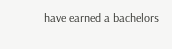have earned a bachelors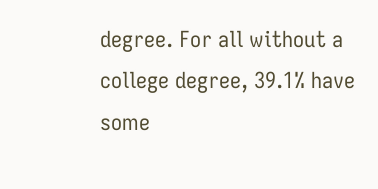degree. For all without a college degree, 39.1% have some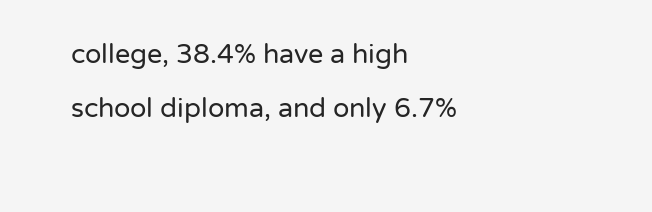college, 38.4% have a high school diploma, and only 6.7%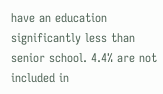have an education significantly less than senior school. 4.4% are not included in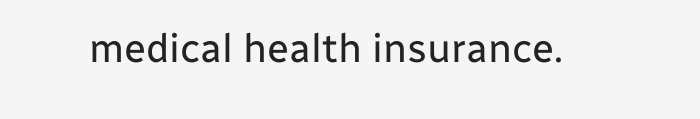medical health insurance.